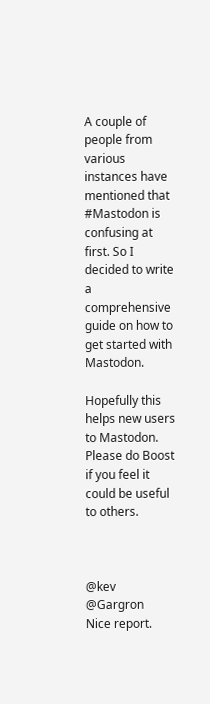A couple of people from various instances have mentioned that #Mastodon is confusing at first. So I decided to write a comprehensive guide on how to get started with Mastodon.

Hopefully this helps new users to Mastodon. Please do Boost if you feel it could be useful to others.



@kev @Gargron
Nice report.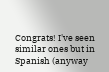Congrats! I've seen similar ones but in Spanish (anyway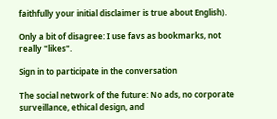faithfully your initial disclaimer is true about English).

Only a bit of disagree: I use favs as bookmarks, not really "likes".

Sign in to participate in the conversation

The social network of the future: No ads, no corporate surveillance, ethical design, and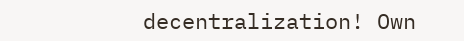decentralization! Own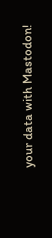your data with Mastodon!